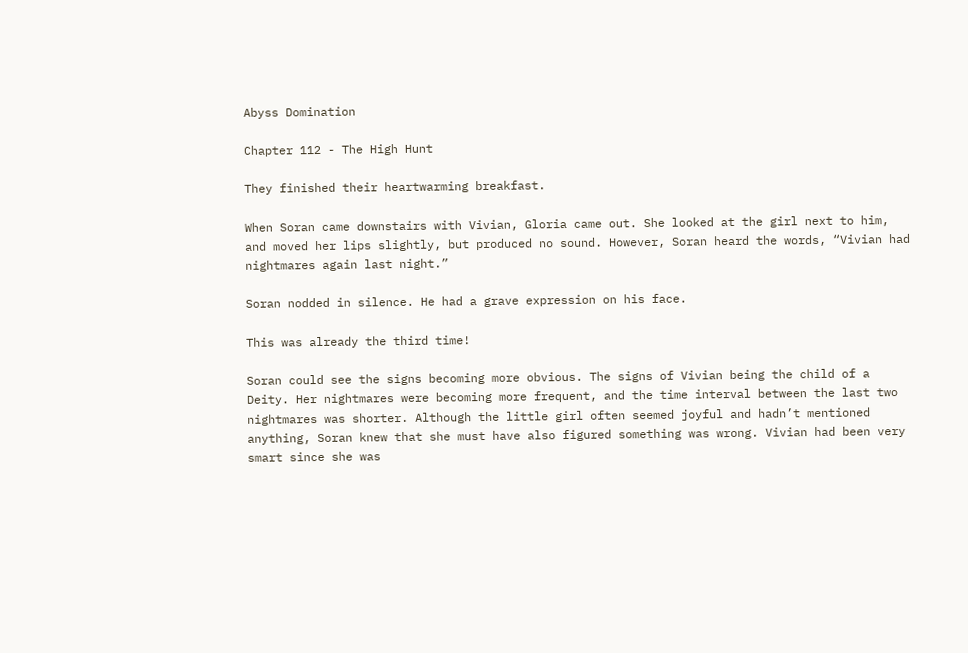Abyss Domination

Chapter 112 - The High Hunt

They finished their heartwarming breakfast.

When Soran came downstairs with Vivian, Gloria came out. She looked at the girl next to him, and moved her lips slightly, but produced no sound. However, Soran heard the words, “Vivian had nightmares again last night.”

Soran nodded in silence. He had a grave expression on his face.

This was already the third time!

Soran could see the signs becoming more obvious. The signs of Vivian being the child of a Deity. Her nightmares were becoming more frequent, and the time interval between the last two nightmares was shorter. Although the little girl often seemed joyful and hadn’t mentioned anything, Soran knew that she must have also figured something was wrong. Vivian had been very smart since she was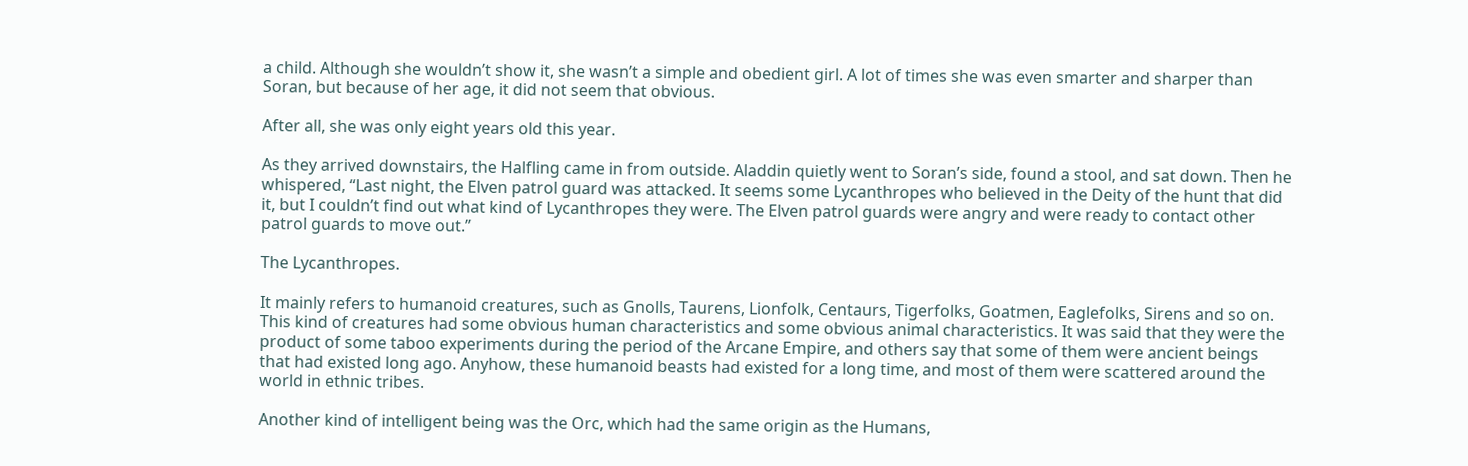a child. Although she wouldn’t show it, she wasn’t a simple and obedient girl. A lot of times she was even smarter and sharper than Soran, but because of her age, it did not seem that obvious.

After all, she was only eight years old this year.

As they arrived downstairs, the Halfling came in from outside. Aladdin quietly went to Soran’s side, found a stool, and sat down. Then he whispered, “Last night, the Elven patrol guard was attacked. It seems some Lycanthropes who believed in the Deity of the hunt that did it, but I couldn’t find out what kind of Lycanthropes they were. The Elven patrol guards were angry and were ready to contact other patrol guards to move out.”

The Lycanthropes.

It mainly refers to humanoid creatures, such as Gnolls, Taurens, Lionfolk, Centaurs, Tigerfolks, Goatmen, Eaglefolks, Sirens and so on. This kind of creatures had some obvious human characteristics and some obvious animal characteristics. It was said that they were the product of some taboo experiments during the period of the Arcane Empire, and others say that some of them were ancient beings that had existed long ago. Anyhow, these humanoid beasts had existed for a long time, and most of them were scattered around the world in ethnic tribes.

Another kind of intelligent being was the Orc, which had the same origin as the Humans,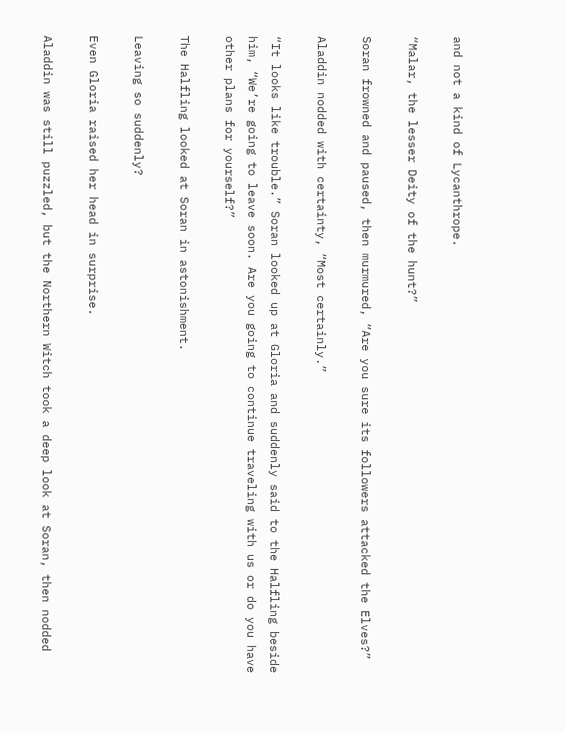and not a kind of Lycanthrope.

“Malar, the lesser Deity of the hunt?”

Soran frowned and paused, then murmured, “Are you sure its followers attacked the Elves?”

Aladdin nodded with certainty, “Most certainly.”

“It looks like trouble.” Soran looked up at Gloria and suddenly said to the Halfling beside him, “We’re going to leave soon. Are you going to continue traveling with us or do you have other plans for yourself?”

The Halfling looked at Soran in astonishment.

Leaving so suddenly?

Even Gloria raised her head in surprise.

Aladdin was still puzzled, but the Northern Witch took a deep look at Soran, then nodded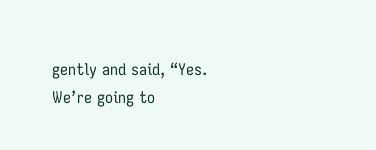gently and said, “Yes. We’re going to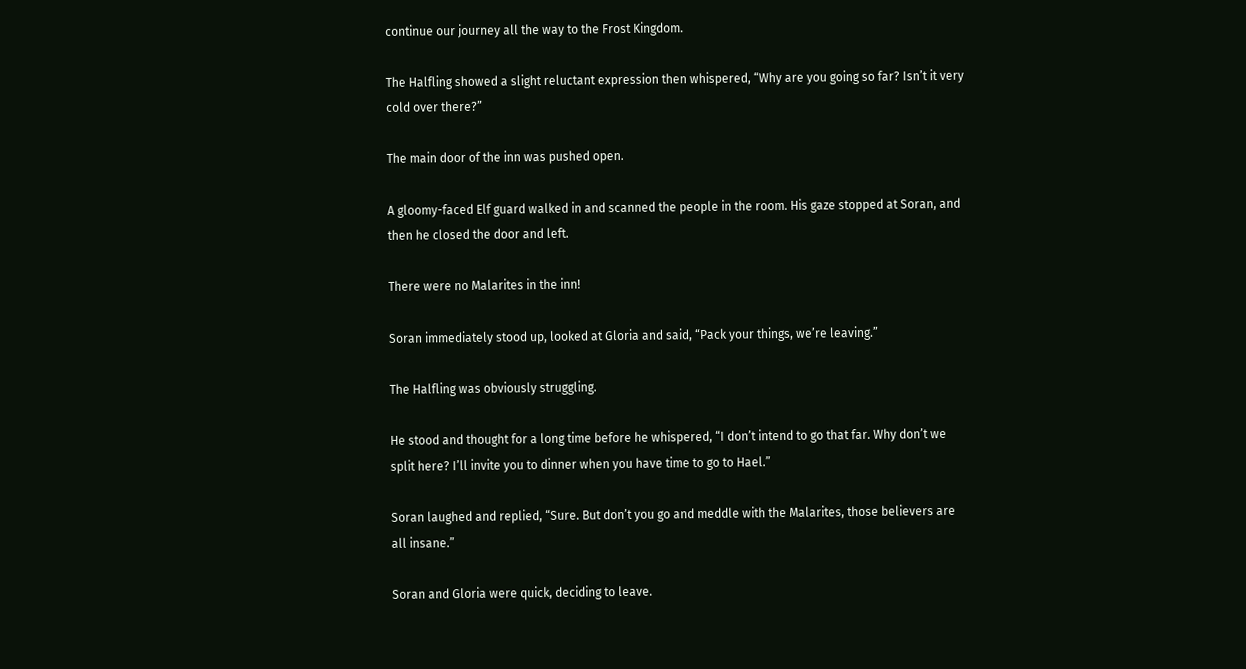continue our journey all the way to the Frost Kingdom.

The Halfling showed a slight reluctant expression then whispered, “Why are you going so far? Isn’t it very cold over there?”

The main door of the inn was pushed open.

A gloomy-faced Elf guard walked in and scanned the people in the room. His gaze stopped at Soran, and then he closed the door and left.

There were no Malarites in the inn!

Soran immediately stood up, looked at Gloria and said, “Pack your things, we’re leaving.”

The Halfling was obviously struggling.

He stood and thought for a long time before he whispered, “I don’t intend to go that far. Why don’t we split here? I’ll invite you to dinner when you have time to go to Hael.”

Soran laughed and replied, “Sure. But don’t you go and meddle with the Malarites, those believers are all insane.”

Soran and Gloria were quick, deciding to leave.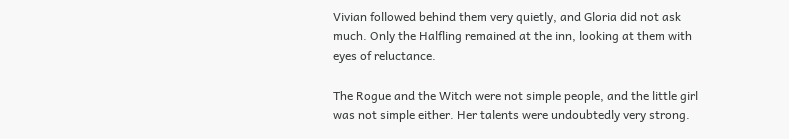Vivian followed behind them very quietly, and Gloria did not ask much. Only the Halfling remained at the inn, looking at them with eyes of reluctance.

The Rogue and the Witch were not simple people, and the little girl was not simple either. Her talents were undoubtedly very strong.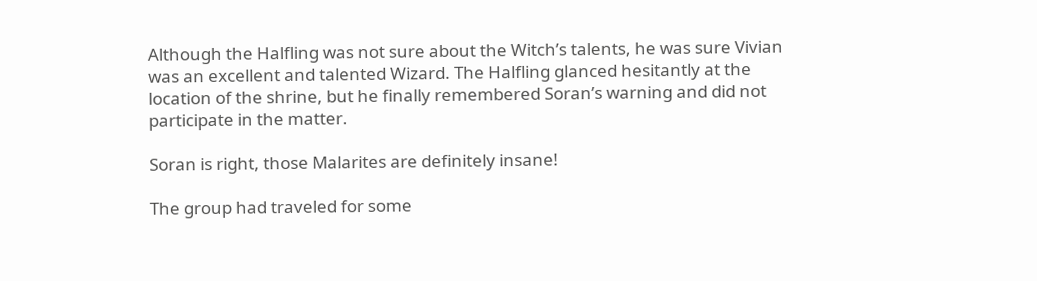Although the Halfling was not sure about the Witch’s talents, he was sure Vivian was an excellent and talented Wizard. The Halfling glanced hesitantly at the location of the shrine, but he finally remembered Soran’s warning and did not participate in the matter.

Soran is right, those Malarites are definitely insane!

The group had traveled for some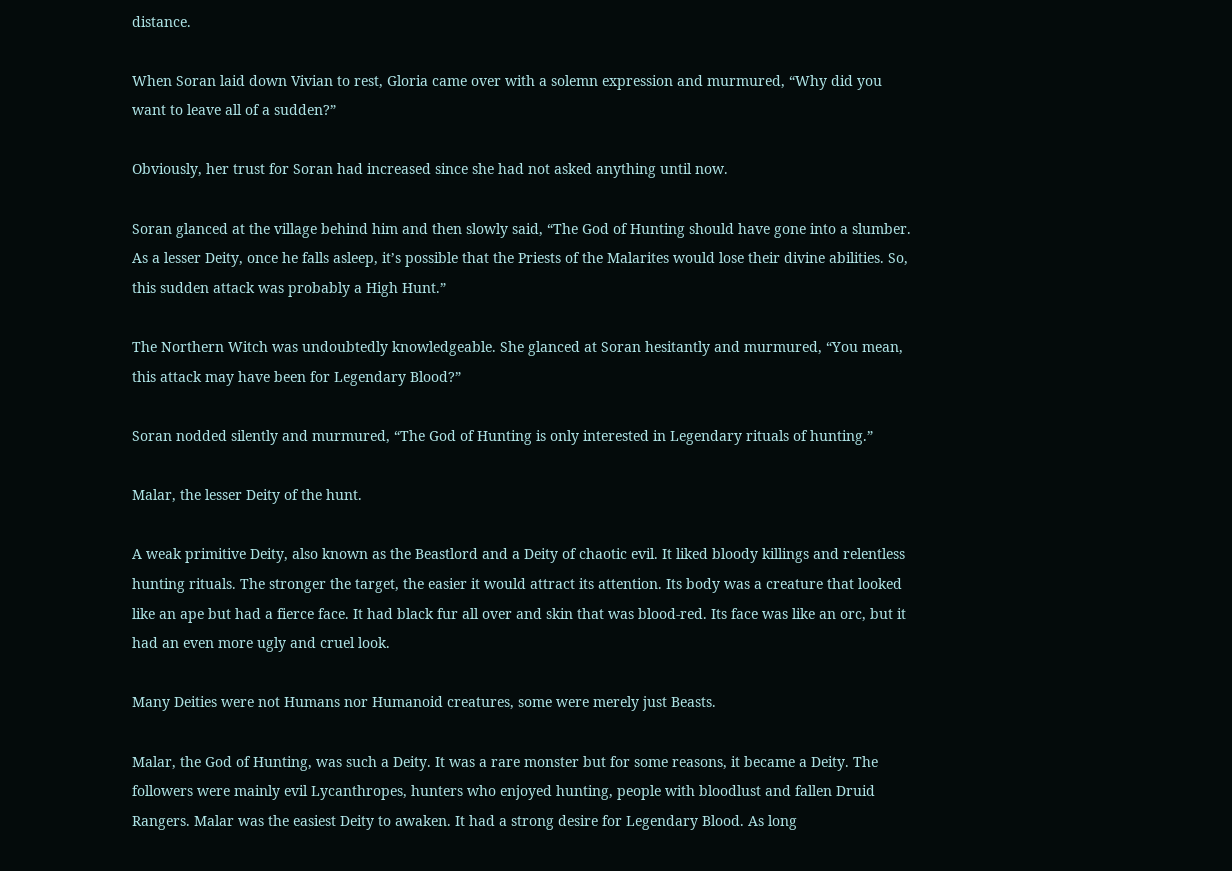distance.

When Soran laid down Vivian to rest, Gloria came over with a solemn expression and murmured, “Why did you want to leave all of a sudden?”

Obviously, her trust for Soran had increased since she had not asked anything until now.

Soran glanced at the village behind him and then slowly said, “The God of Hunting should have gone into a slumber. As a lesser Deity, once he falls asleep, it’s possible that the Priests of the Malarites would lose their divine abilities. So, this sudden attack was probably a High Hunt.”

The Northern Witch was undoubtedly knowledgeable. She glanced at Soran hesitantly and murmured, “You mean, this attack may have been for Legendary Blood?”

Soran nodded silently and murmured, “The God of Hunting is only interested in Legendary rituals of hunting.”

Malar, the lesser Deity of the hunt.

A weak primitive Deity, also known as the Beastlord and a Deity of chaotic evil. It liked bloody killings and relentless hunting rituals. The stronger the target, the easier it would attract its attention. Its body was a creature that looked like an ape but had a fierce face. It had black fur all over and skin that was blood-red. Its face was like an orc, but it had an even more ugly and cruel look.

Many Deities were not Humans nor Humanoid creatures, some were merely just Beasts.

Malar, the God of Hunting, was such a Deity. It was a rare monster but for some reasons, it became a Deity. The followers were mainly evil Lycanthropes, hunters who enjoyed hunting, people with bloodlust and fallen Druid Rangers. Malar was the easiest Deity to awaken. It had a strong desire for Legendary Blood. As long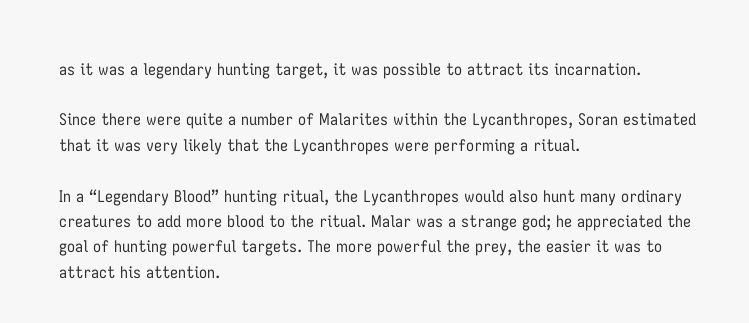as it was a legendary hunting target, it was possible to attract its incarnation.

Since there were quite a number of Malarites within the Lycanthropes, Soran estimated that it was very likely that the Lycanthropes were performing a ritual.

In a “Legendary Blood” hunting ritual, the Lycanthropes would also hunt many ordinary creatures to add more blood to the ritual. Malar was a strange god; he appreciated the goal of hunting powerful targets. The more powerful the prey, the easier it was to attract his attention.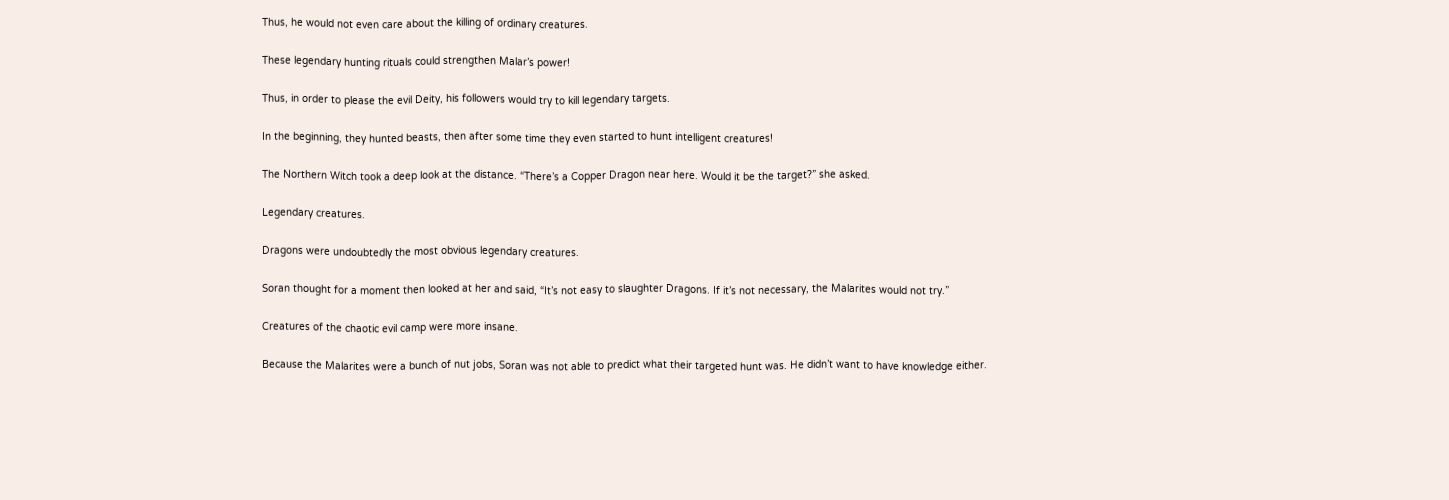Thus, he would not even care about the killing of ordinary creatures.

These legendary hunting rituals could strengthen Malar’s power!

Thus, in order to please the evil Deity, his followers would try to kill legendary targets.

In the beginning, they hunted beasts, then after some time they even started to hunt intelligent creatures!

The Northern Witch took a deep look at the distance. “There’s a Copper Dragon near here. Would it be the target?” she asked.

Legendary creatures.

Dragons were undoubtedly the most obvious legendary creatures.

Soran thought for a moment then looked at her and said, “It’s not easy to slaughter Dragons. If it’s not necessary, the Malarites would not try.”

Creatures of the chaotic evil camp were more insane.

Because the Malarites were a bunch of nut jobs, Soran was not able to predict what their targeted hunt was. He didn’t want to have knowledge either.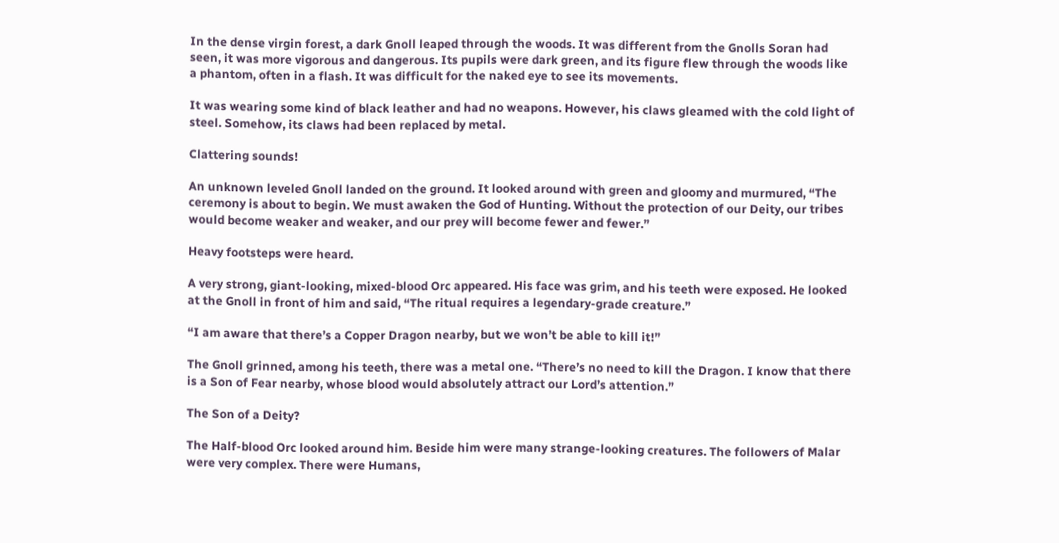In the dense virgin forest, a dark Gnoll leaped through the woods. It was different from the Gnolls Soran had seen, it was more vigorous and dangerous. Its pupils were dark green, and its figure flew through the woods like a phantom, often in a flash. It was difficult for the naked eye to see its movements.

It was wearing some kind of black leather and had no weapons. However, his claws gleamed with the cold light of steel. Somehow, its claws had been replaced by metal.

Clattering sounds!

An unknown leveled Gnoll landed on the ground. It looked around with green and gloomy and murmured, “The ceremony is about to begin. We must awaken the God of Hunting. Without the protection of our Deity, our tribes would become weaker and weaker, and our prey will become fewer and fewer.”

Heavy footsteps were heard.

A very strong, giant-looking, mixed-blood Orc appeared. His face was grim, and his teeth were exposed. He looked at the Gnoll in front of him and said, “The ritual requires a legendary-grade creature.”

“I am aware that there’s a Copper Dragon nearby, but we won’t be able to kill it!”

The Gnoll grinned, among his teeth, there was a metal one. “There’s no need to kill the Dragon. I know that there is a Son of Fear nearby, whose blood would absolutely attract our Lord’s attention.”

The Son of a Deity?

The Half-blood Orc looked around him. Beside him were many strange-looking creatures. The followers of Malar were very complex. There were Humans,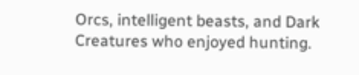Orcs, intelligent beasts, and Dark Creatures who enjoyed hunting.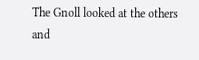The Gnoll looked at the others and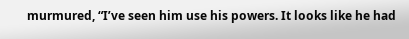murmured, “I’ve seen him use his powers. It looks like he had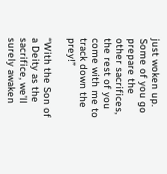just woken up. Some of you go prepare the other sacrifices, the rest of you come with me to track down the prey!”

“With the Son of a Deity as the sacrifice, we’ll surely awaken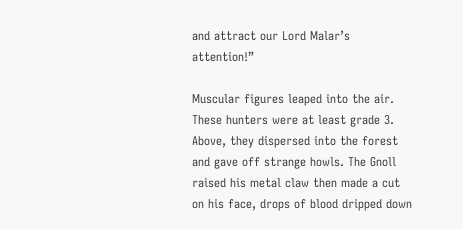and attract our Lord Malar’s attention!”

Muscular figures leaped into the air. These hunters were at least grade 3. Above, they dispersed into the forest and gave off strange howls. The Gnoll raised his metal claw then made a cut on his face, drops of blood dripped down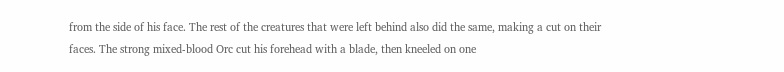from the side of his face. The rest of the creatures that were left behind also did the same, making a cut on their faces. The strong mixed-blood Orc cut his forehead with a blade, then kneeled on one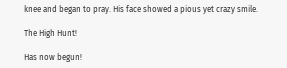knee and began to pray. His face showed a pious yet crazy smile.

The High Hunt!

Has now begun!